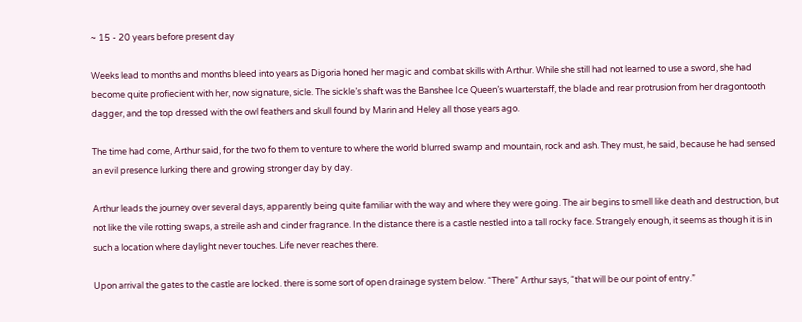~ 15 - 20 years before present day

Weeks lead to months and months bleed into years as Digoria honed her magic and combat skills with Arthur. While she still had not learned to use a sword, she had become quite profiecient with her, now signature, sicle. The sickle’s shaft was the Banshee Ice Queen’s wuarterstaff, the blade and rear protrusion from her dragontooth dagger, and the top dressed with the owl feathers and skull found by Marin and Heley all those years ago.

The time had come, Arthur said, for the two fo them to venture to where the world blurred swamp and mountain, rock and ash. They must, he said, because he had sensed an evil presence lurking there and growing stronger day by day.

Arthur leads the journey over several days, apparently being quite familiar with the way and where they were going. The air begins to smell like death and destruction, but not like the vile rotting swaps, a streile ash and cinder fragrance. In the distance there is a castle nestled into a tall rocky face. Strangely enough, it seems as though it is in such a location where daylight never touches. Life never reaches there.

Upon arrival the gates to the castle are locked. there is some sort of open drainage system below. “There” Arthur says, “that will be our point of entry.”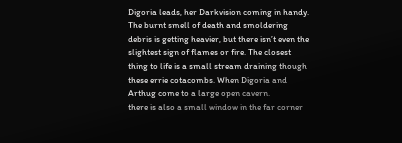Digoria leads, her Darkvision coming in handy. The burnt smell of death and smoldering debris is getting heavier, but there isn’t even the slightest sign of flames or fire. The closest thing to life is a small stream draining though these errie cotacombs. When Digoria and Arthug come to a large open cavern.
there is also a small window in the far corner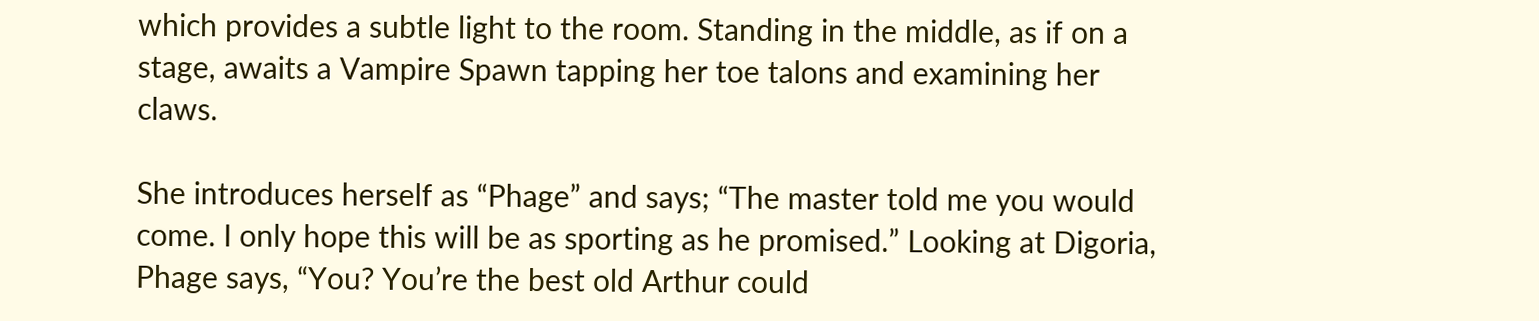which provides a subtle light to the room. Standing in the middle, as if on a stage, awaits a Vampire Spawn tapping her toe talons and examining her claws.

She introduces herself as “Phage” and says; “The master told me you would come. I only hope this will be as sporting as he promised.” Looking at Digoria, Phage says, “You? You’re the best old Arthur could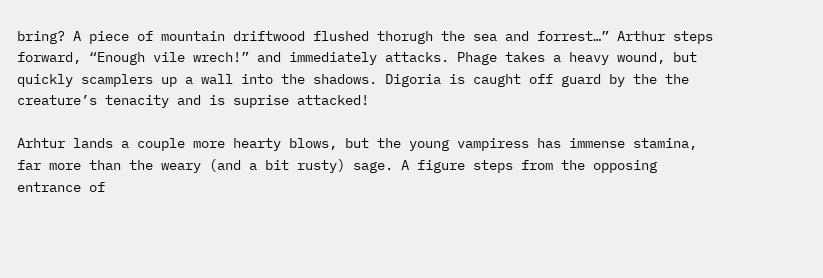bring? A piece of mountain driftwood flushed thorugh the sea and forrest…” Arthur steps forward, “Enough vile wrech!” and immediately attacks. Phage takes a heavy wound, but quickly scamplers up a wall into the shadows. Digoria is caught off guard by the the creature’s tenacity and is suprise attacked!

Arhtur lands a couple more hearty blows, but the young vampiress has immense stamina, far more than the weary (and a bit rusty) sage. A figure steps from the opposing entrance of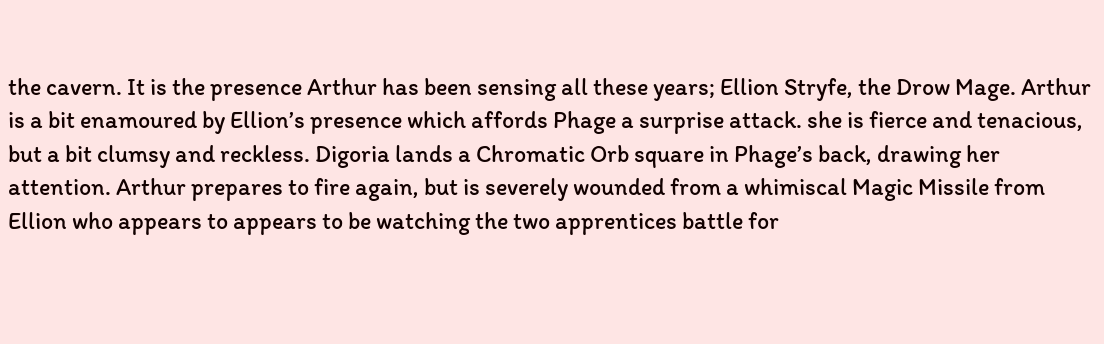the cavern. It is the presence Arthur has been sensing all these years; Ellion Stryfe, the Drow Mage. Arthur is a bit enamoured by Ellion’s presence which affords Phage a surprise attack. she is fierce and tenacious, but a bit clumsy and reckless. Digoria lands a Chromatic Orb square in Phage’s back, drawing her attention. Arthur prepares to fire again, but is severely wounded from a whimiscal Magic Missile from Ellion who appears to appears to be watching the two apprentices battle for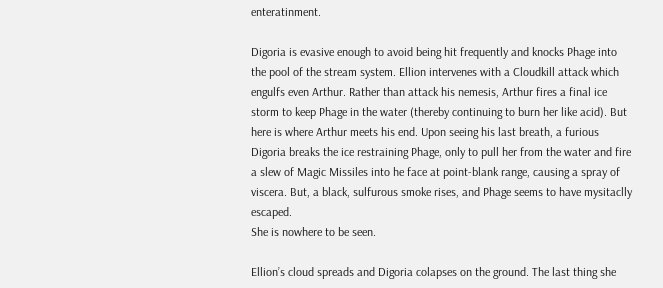enteratinment.

Digoria is evasive enough to avoid being hit frequently and knocks Phage into the pool of the stream system. Ellion intervenes with a Cloudkill attack which engulfs even Arthur. Rather than attack his nemesis, Arthur fires a final ice storm to keep Phage in the water (thereby continuing to burn her like acid). But here is where Arthur meets his end. Upon seeing his last breath, a furious Digoria breaks the ice restraining Phage, only to pull her from the water and fire a slew of Magic Missiles into he face at point-blank range, causing a spray of viscera. But, a black, sulfurous smoke rises, and Phage seems to have mysitaclly escaped.
She is nowhere to be seen.

Ellion’s cloud spreads and Digoria colapses on the ground. The last thing she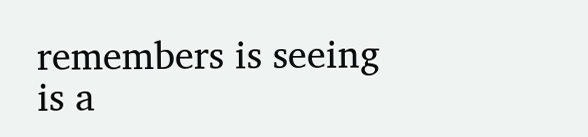remembers is seeing is a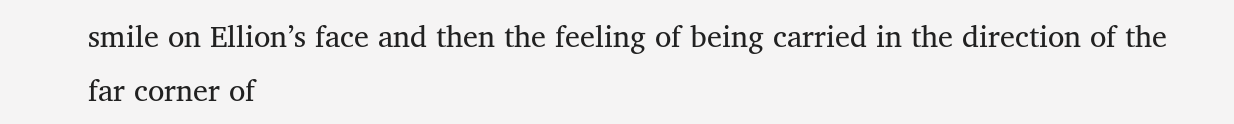smile on Ellion’s face and then the feeling of being carried in the direction of the far corner of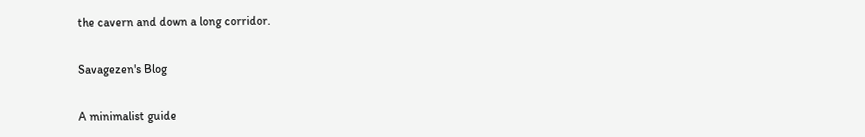the cavern and down a long corridor.

Savagezen's Blog

A minimalist guide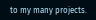to my many projects.